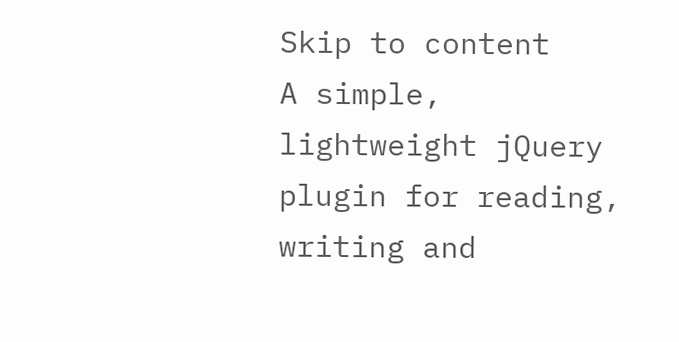Skip to content
A simple, lightweight jQuery plugin for reading, writing and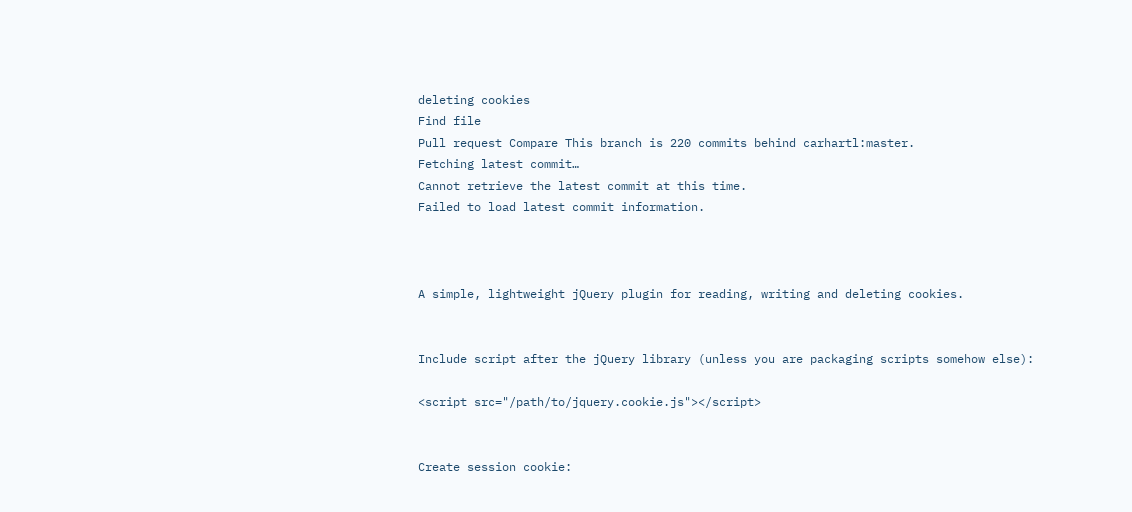deleting cookies
Find file
Pull request Compare This branch is 220 commits behind carhartl:master.
Fetching latest commit…
Cannot retrieve the latest commit at this time.
Failed to load latest commit information.



A simple, lightweight jQuery plugin for reading, writing and deleting cookies.


Include script after the jQuery library (unless you are packaging scripts somehow else):

<script src="/path/to/jquery.cookie.js"></script>


Create session cookie: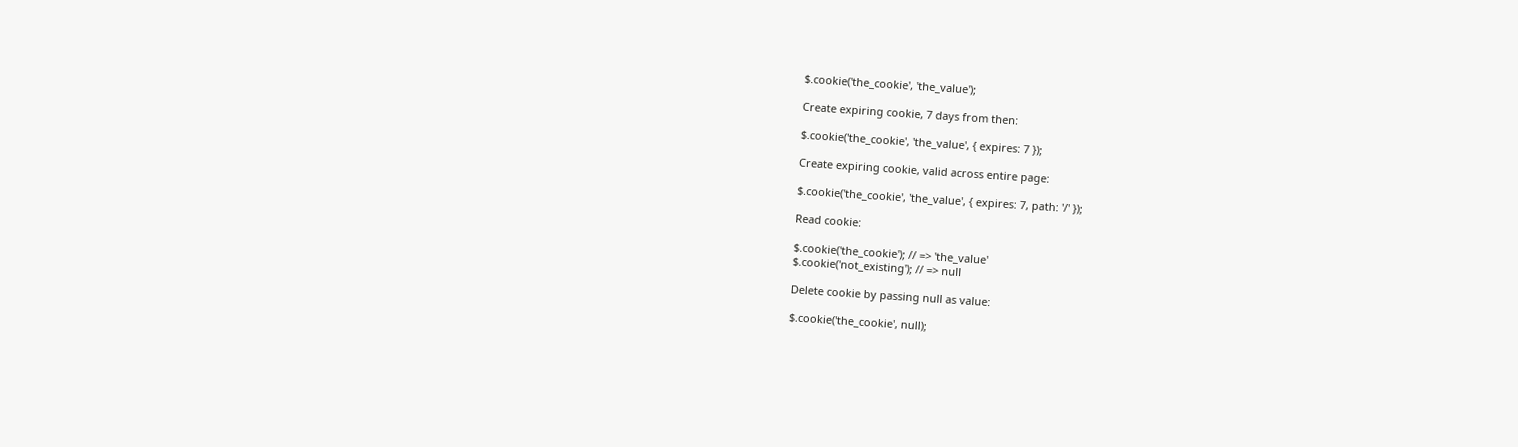$.cookie('the_cookie', 'the_value');

Create expiring cookie, 7 days from then:

$.cookie('the_cookie', 'the_value', { expires: 7 });

Create expiring cookie, valid across entire page:

$.cookie('the_cookie', 'the_value', { expires: 7, path: '/' });

Read cookie:

$.cookie('the_cookie'); // => 'the_value'
$.cookie('not_existing'); // => null

Delete cookie by passing null as value:

$.cookie('the_cookie', null);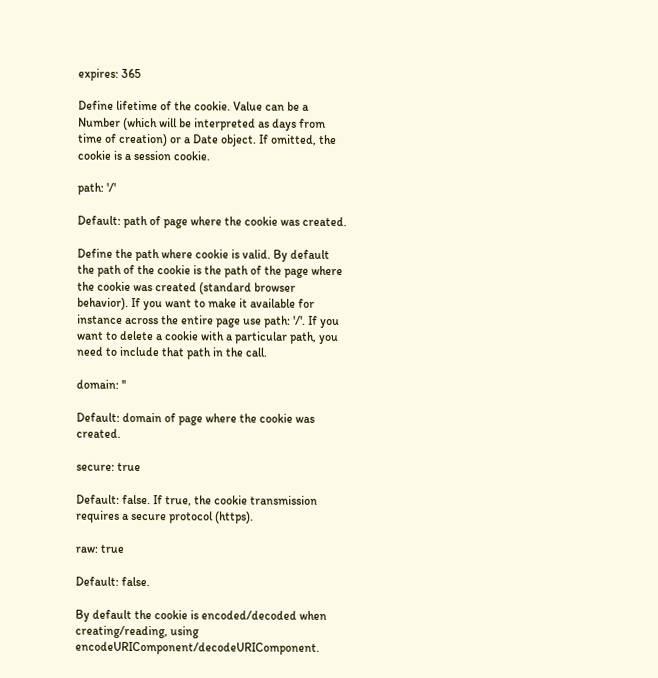expires: 365

Define lifetime of the cookie. Value can be a Number (which will be interpreted as days from time of creation) or a Date object. If omitted, the cookie is a session cookie.

path: '/'

Default: path of page where the cookie was created.

Define the path where cookie is valid. By default the path of the cookie is the path of the page where the cookie was created (standard browser behavior). If you want to make it available for instance across the entire page use path: '/'. If you want to delete a cookie with a particular path, you need to include that path in the call.

domain: ''

Default: domain of page where the cookie was created.

secure: true

Default: false. If true, the cookie transmission requires a secure protocol (https).

raw: true

Default: false.

By default the cookie is encoded/decoded when creating/reading, using encodeURIComponent/decodeURIComponent.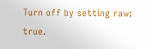Turn off by setting raw: true.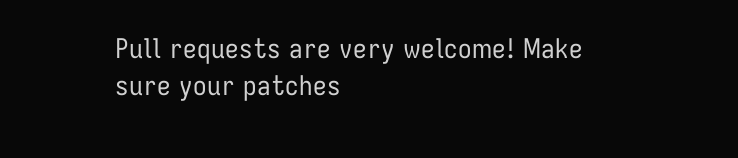Pull requests are very welcome! Make sure your patches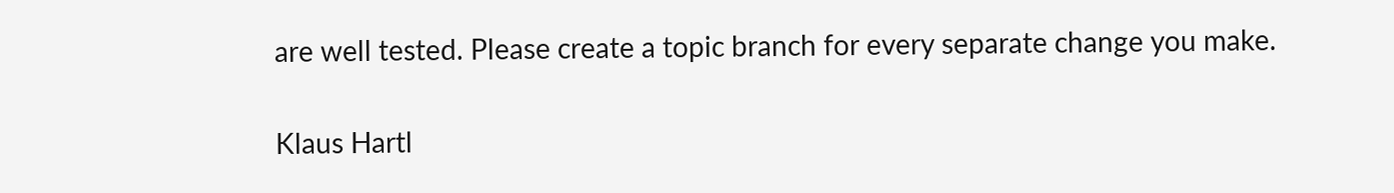are well tested. Please create a topic branch for every separate change you make.


Klaus Hartl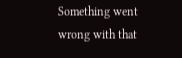Something went wrong with that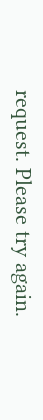request. Please try again.